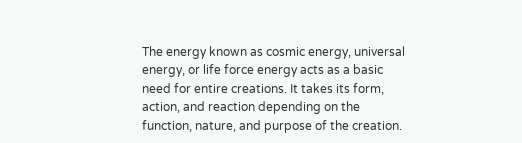The energy known as cosmic energy, universal energy, or life force energy acts as a basic need for entire creations. It takes its form, action, and reaction depending on the function, nature, and purpose of the creation.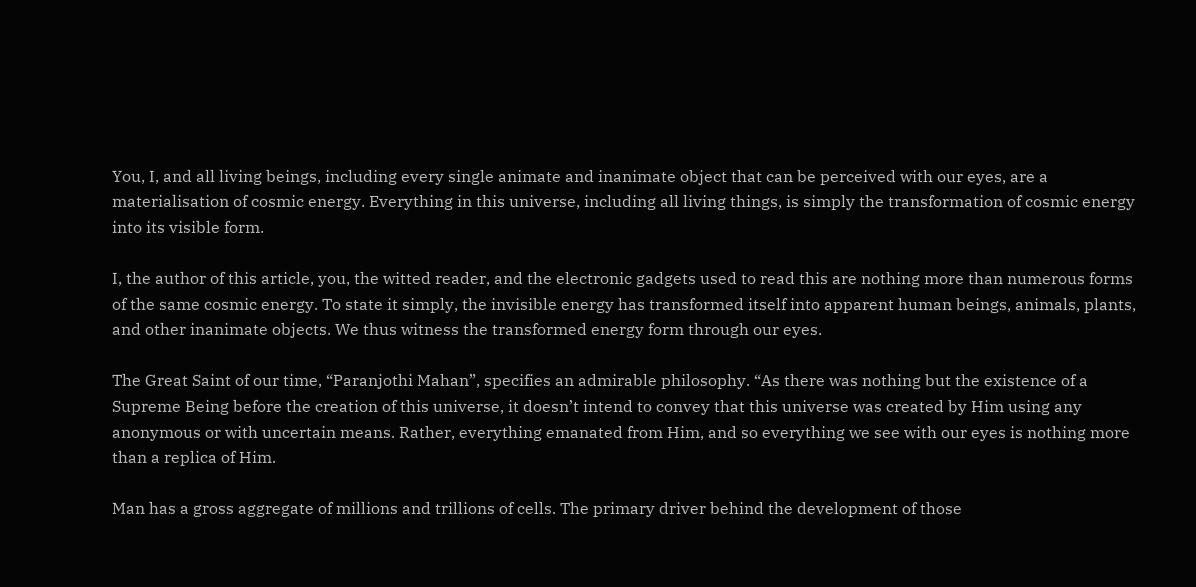You, I, and all living beings, including every single animate and inanimate object that can be perceived with our eyes, are a materialisation of cosmic energy. Everything in this universe, including all living things, is simply the transformation of cosmic energy into its visible form.

I, the author of this article, you, the witted reader, and the electronic gadgets used to read this are nothing more than numerous forms of the same cosmic energy. To state it simply, the invisible energy has transformed itself into apparent human beings, animals, plants, and other inanimate objects. We thus witness the transformed energy form through our eyes.

The Great Saint of our time, “Paranjothi Mahan”, specifies an admirable philosophy. “As there was nothing but the existence of a Supreme Being before the creation of this universe, it doesn’t intend to convey that this universe was created by Him using any anonymous or with uncertain means. Rather, everything emanated from Him, and so everything we see with our eyes is nothing more than a replica of Him.

Man has a gross aggregate of millions and trillions of cells. The primary driver behind the development of those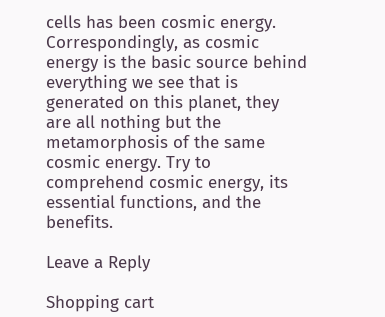cells has been cosmic energy. Correspondingly, as cosmic energy is the basic source behind everything we see that is generated on this planet, they are all nothing but the metamorphosis of the same cosmic energy. Try to comprehend cosmic energy, its essential functions, and the benefits.

Leave a Reply

Shopping cart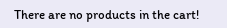There are no products in the cart!